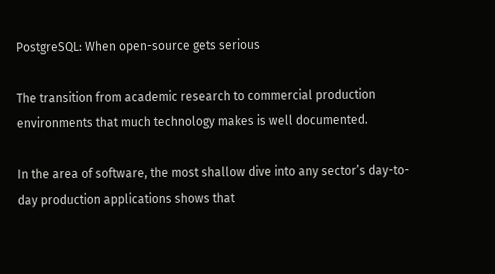PostgreSQL: When open-source gets serious

The transition from academic research to commercial production environments that much technology makes is well documented.

In the area of software, the most shallow dive into any sector’s day-to-day production applications shows that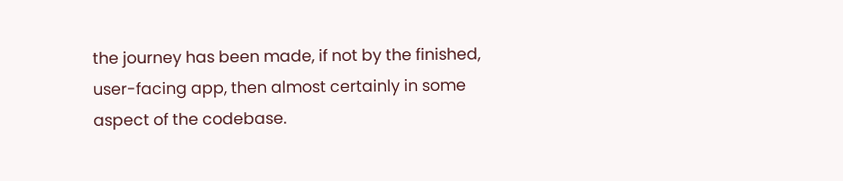the journey has been made, if not by the finished, user-facing app, then almost certainly in some aspect of the codebase.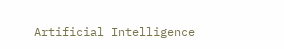Artificial Intelligence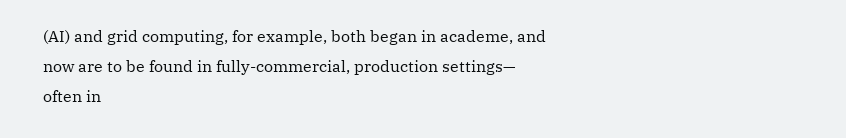(AI) and grid computing, for example, both began in academe, and now are to be found in fully-commercial, production settings— often in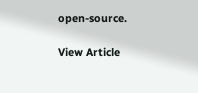open-source.

View Article